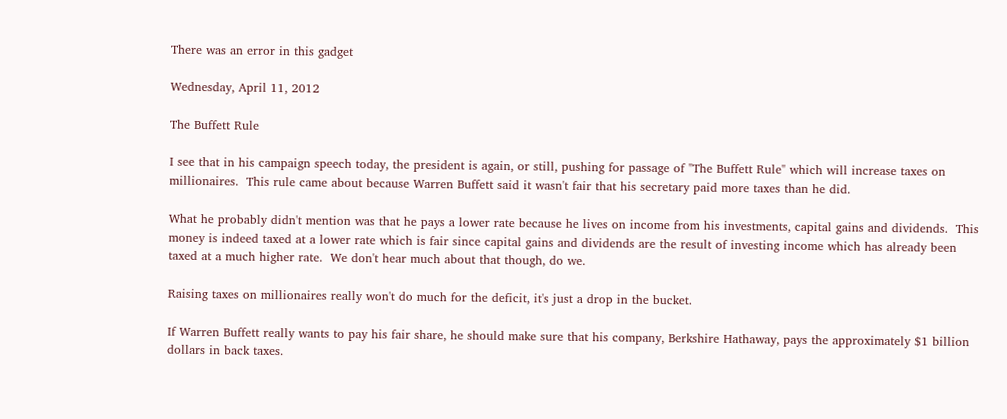There was an error in this gadget

Wednesday, April 11, 2012

The Buffett Rule

I see that in his campaign speech today, the president is again, or still, pushing for passage of "The Buffett Rule" which will increase taxes on millionaires.  This rule came about because Warren Buffett said it wasn't fair that his secretary paid more taxes than he did.

What he probably didn't mention was that he pays a lower rate because he lives on income from his investments, capital gains and dividends.  This money is indeed taxed at a lower rate which is fair since capital gains and dividends are the result of investing income which has already been taxed at a much higher rate.  We don't hear much about that though, do we.

Raising taxes on millionaires really won't do much for the deficit, it's just a drop in the bucket.

If Warren Buffett really wants to pay his fair share, he should make sure that his company, Berkshire Hathaway, pays the approximately $1 billion dollars in back taxes.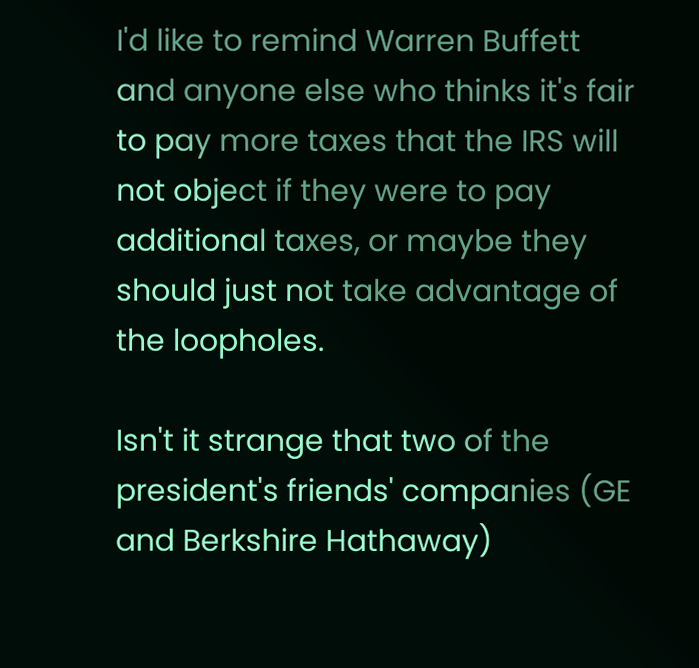I'd like to remind Warren Buffett and anyone else who thinks it's fair to pay more taxes that the IRS will not object if they were to pay additional taxes, or maybe they should just not take advantage of the loopholes.

Isn't it strange that two of the president's friends' companies (GE and Berkshire Hathaway)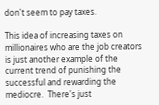don't seem to pay taxes.

This idea of increasing taxes on millionaires who are the job creators is just another example of the current trend of punishing the successful and rewarding the mediocre.  There's just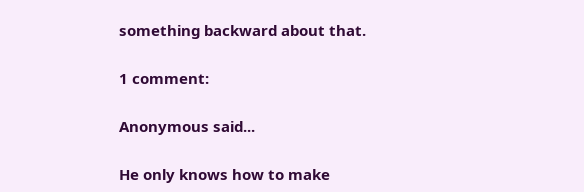something backward about that.

1 comment:

Anonymous said...

He only knows how to make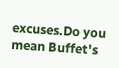excuses.Do you mean Buffet's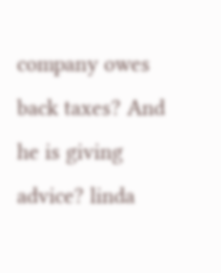company owes back taxes? And he is giving advice? linda